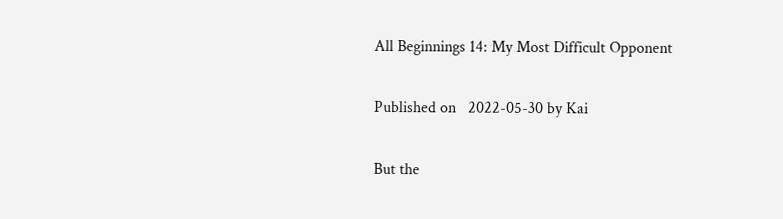All Beginnings 14: My Most Difficult Opponent

Published on   2022-05-30 by Kai

But the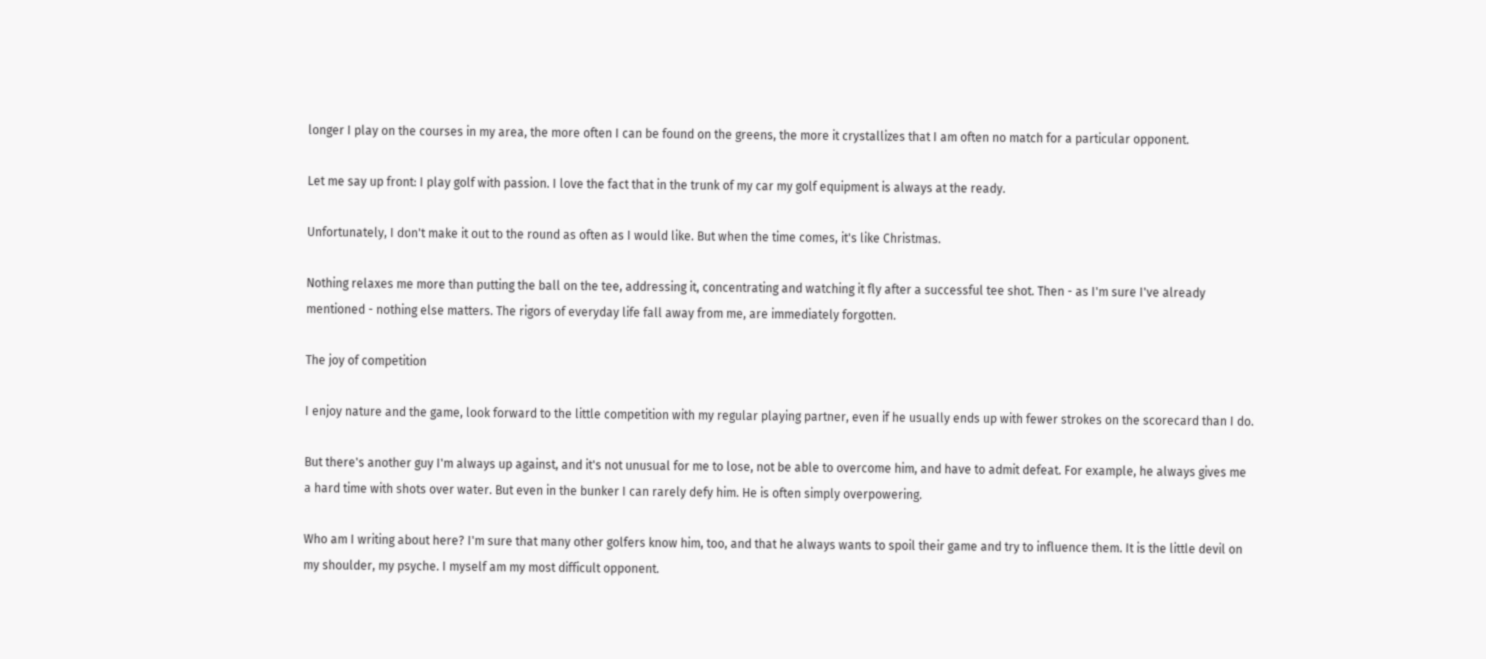longer I play on the courses in my area, the more often I can be found on the greens, the more it crystallizes that I am often no match for a particular opponent.

Let me say up front: I play golf with passion. I love the fact that in the trunk of my car my golf equipment is always at the ready.

Unfortunately, I don't make it out to the round as often as I would like. But when the time comes, it's like Christmas.

Nothing relaxes me more than putting the ball on the tee, addressing it, concentrating and watching it fly after a successful tee shot. Then - as I'm sure I've already mentioned - nothing else matters. The rigors of everyday life fall away from me, are immediately forgotten.

The joy of competition

I enjoy nature and the game, look forward to the little competition with my regular playing partner, even if he usually ends up with fewer strokes on the scorecard than I do.

But there's another guy I'm always up against, and it's not unusual for me to lose, not be able to overcome him, and have to admit defeat. For example, he always gives me a hard time with shots over water. But even in the bunker I can rarely defy him. He is often simply overpowering.

Who am I writing about here? I'm sure that many other golfers know him, too, and that he always wants to spoil their game and try to influence them. It is the little devil on my shoulder, my psyche. I myself am my most difficult opponent.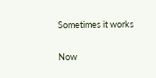Sometimes it works

Now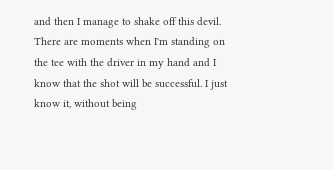and then I manage to shake off this devil. There are moments when I'm standing on the tee with the driver in my hand and I know that the shot will be successful. I just know it, without being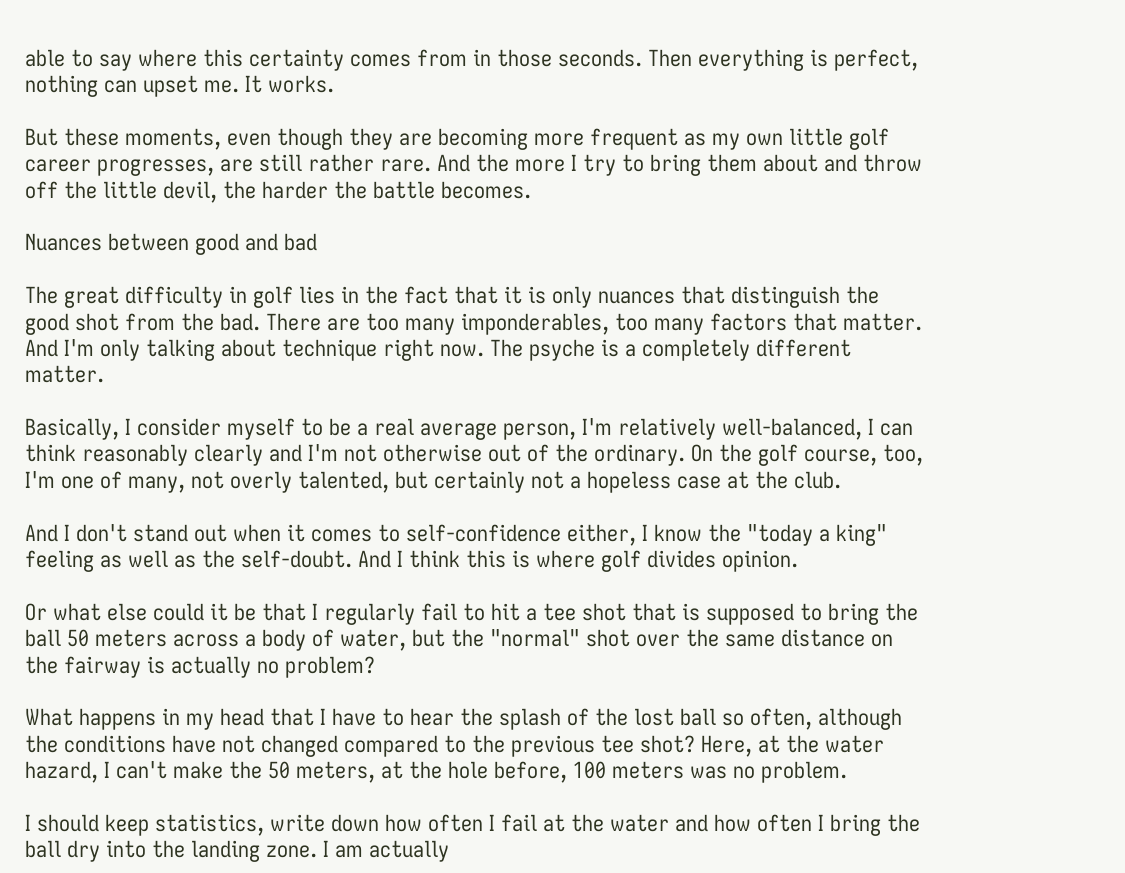able to say where this certainty comes from in those seconds. Then everything is perfect, nothing can upset me. It works.

But these moments, even though they are becoming more frequent as my own little golf career progresses, are still rather rare. And the more I try to bring them about and throw off the little devil, the harder the battle becomes.

Nuances between good and bad

The great difficulty in golf lies in the fact that it is only nuances that distinguish the good shot from the bad. There are too many imponderables, too many factors that matter. And I'm only talking about technique right now. The psyche is a completely different matter.

Basically, I consider myself to be a real average person, I'm relatively well-balanced, I can think reasonably clearly and I'm not otherwise out of the ordinary. On the golf course, too, I'm one of many, not overly talented, but certainly not a hopeless case at the club.

And I don't stand out when it comes to self-confidence either, I know the "today a king" feeling as well as the self-doubt. And I think this is where golf divides opinion.

Or what else could it be that I regularly fail to hit a tee shot that is supposed to bring the ball 50 meters across a body of water, but the "normal" shot over the same distance on the fairway is actually no problem?

What happens in my head that I have to hear the splash of the lost ball so often, although the conditions have not changed compared to the previous tee shot? Here, at the water hazard, I can't make the 50 meters, at the hole before, 100 meters was no problem.

I should keep statistics, write down how often I fail at the water and how often I bring the ball dry into the landing zone. I am actually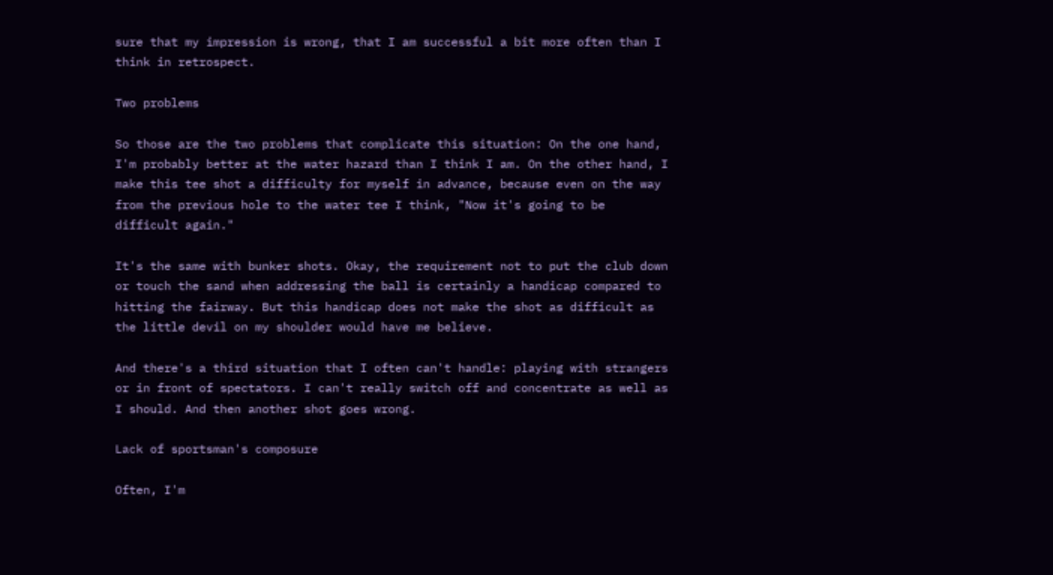sure that my impression is wrong, that I am successful a bit more often than I think in retrospect.

Two problems

So those are the two problems that complicate this situation: On the one hand, I'm probably better at the water hazard than I think I am. On the other hand, I make this tee shot a difficulty for myself in advance, because even on the way from the previous hole to the water tee I think, "Now it's going to be difficult again."

It's the same with bunker shots. Okay, the requirement not to put the club down or touch the sand when addressing the ball is certainly a handicap compared to hitting the fairway. But this handicap does not make the shot as difficult as the little devil on my shoulder would have me believe.

And there's a third situation that I often can't handle: playing with strangers or in front of spectators. I can't really switch off and concentrate as well as I should. And then another shot goes wrong.

Lack of sportsman's composure

Often, I'm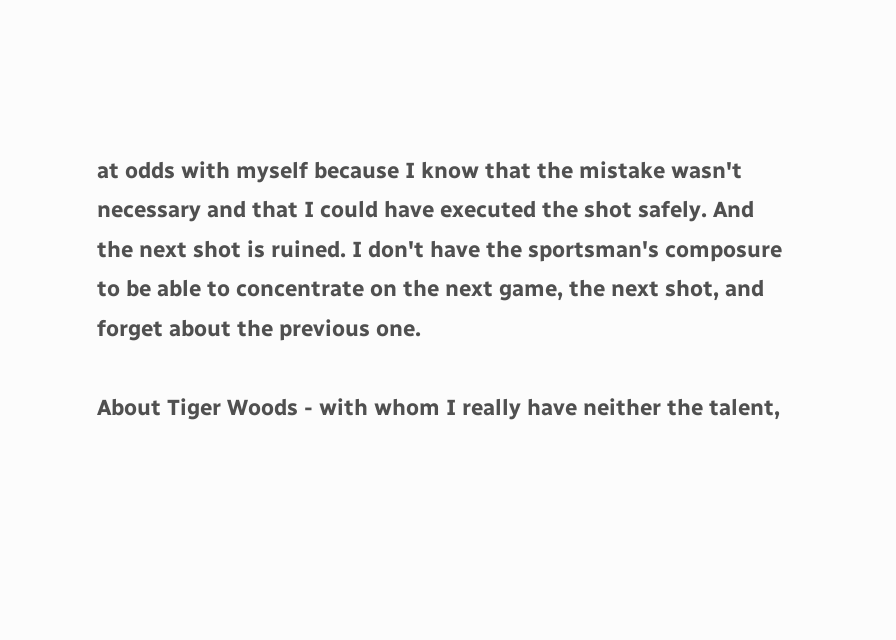at odds with myself because I know that the mistake wasn't necessary and that I could have executed the shot safely. And the next shot is ruined. I don't have the sportsman's composure to be able to concentrate on the next game, the next shot, and forget about the previous one.

About Tiger Woods - with whom I really have neither the talent,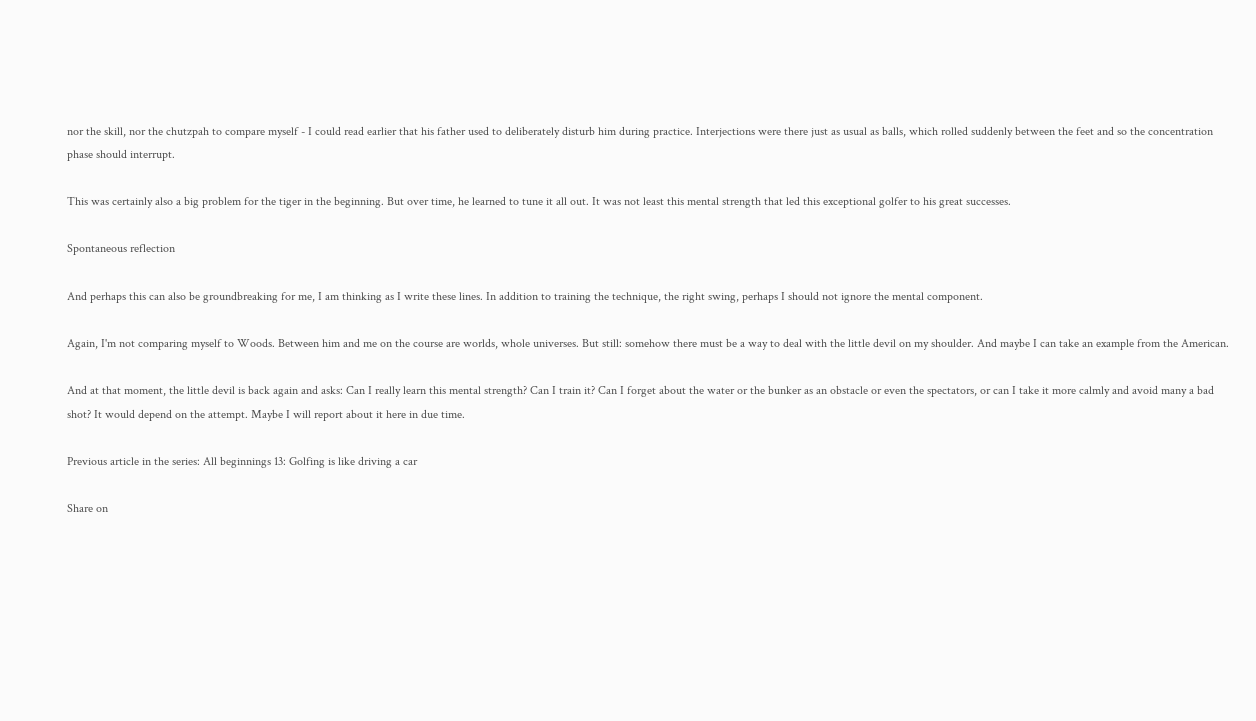nor the skill, nor the chutzpah to compare myself - I could read earlier that his father used to deliberately disturb him during practice. Interjections were there just as usual as balls, which rolled suddenly between the feet and so the concentration phase should interrupt.

This was certainly also a big problem for the tiger in the beginning. But over time, he learned to tune it all out. It was not least this mental strength that led this exceptional golfer to his great successes.

Spontaneous reflection

And perhaps this can also be groundbreaking for me, I am thinking as I write these lines. In addition to training the technique, the right swing, perhaps I should not ignore the mental component.

Again, I'm not comparing myself to Woods. Between him and me on the course are worlds, whole universes. But still: somehow there must be a way to deal with the little devil on my shoulder. And maybe I can take an example from the American.

And at that moment, the little devil is back again and asks: Can I really learn this mental strength? Can I train it? Can I forget about the water or the bunker as an obstacle or even the spectators, or can I take it more calmly and avoid many a bad shot? It would depend on the attempt. Maybe I will report about it here in due time.

Previous article in the series: All beginnings 13: Golfing is like driving a car

Share on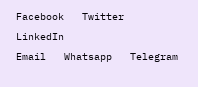Facebook   Twitter   LinkedIn
Email   Whatsapp   Telegram